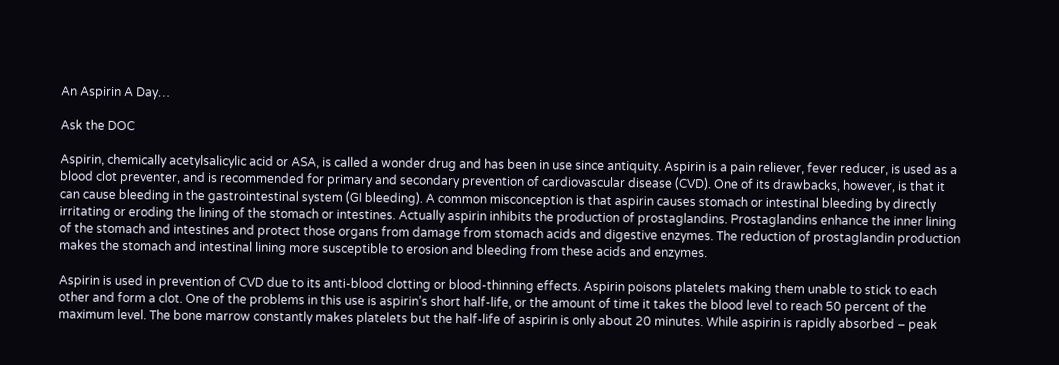An Aspirin A Day…

Ask the DOC

Aspirin, chemically acetylsalicylic acid or ASA, is called a wonder drug and has been in use since antiquity. Aspirin is a pain reliever, fever reducer, is used as a blood clot preventer, and is recommended for primary and secondary prevention of cardiovascular disease (CVD). One of its drawbacks, however, is that it can cause bleeding in the gastrointestinal system (GI bleeding). A common misconception is that aspirin causes stomach or intestinal bleeding by directly irritating or eroding the lining of the stomach or intestines. Actually aspirin inhibits the production of prostaglandins. Prostaglandins enhance the inner lining of the stomach and intestines and protect those organs from damage from stomach acids and digestive enzymes. The reduction of prostaglandin production makes the stomach and intestinal lining more susceptible to erosion and bleeding from these acids and enzymes.

Aspirin is used in prevention of CVD due to its anti-blood clotting or blood-thinning effects. Aspirin poisons platelets making them unable to stick to each other and form a clot. One of the problems in this use is aspirin’s short half-life, or the amount of time it takes the blood level to reach 50 percent of the maximum level. The bone marrow constantly makes platelets but the half-life of aspirin is only about 20 minutes. While aspirin is rapidly absorbed – peak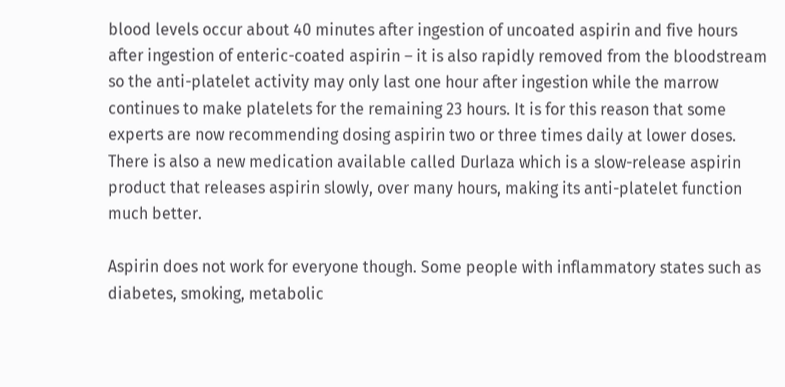blood levels occur about 40 minutes after ingestion of uncoated aspirin and five hours after ingestion of enteric-coated aspirin – it is also rapidly removed from the bloodstream so the anti-platelet activity may only last one hour after ingestion while the marrow continues to make platelets for the remaining 23 hours. It is for this reason that some experts are now recommending dosing aspirin two or three times daily at lower doses. There is also a new medication available called Durlaza which is a slow-release aspirin product that releases aspirin slowly, over many hours, making its anti-platelet function much better.

Aspirin does not work for everyone though. Some people with inflammatory states such as diabetes, smoking, metabolic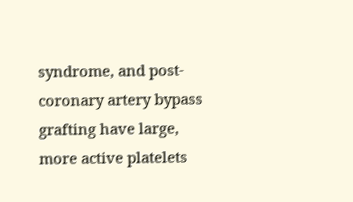syndrome, and post-coronary artery bypass grafting have large, more active platelets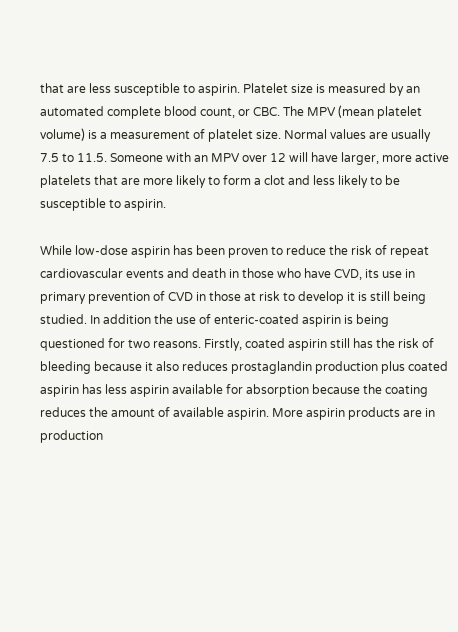that are less susceptible to aspirin. Platelet size is measured by an automated complete blood count, or CBC. The MPV (mean platelet volume) is a measurement of platelet size. Normal values are usually 7.5 to 11.5. Someone with an MPV over 12 will have larger, more active platelets that are more likely to form a clot and less likely to be susceptible to aspirin.

While low-dose aspirin has been proven to reduce the risk of repeat cardiovascular events and death in those who have CVD, its use in primary prevention of CVD in those at risk to develop it is still being studied. In addition the use of enteric-coated aspirin is being questioned for two reasons. Firstly, coated aspirin still has the risk of bleeding because it also reduces prostaglandin production plus coated aspirin has less aspirin available for absorption because the coating reduces the amount of available aspirin. More aspirin products are in production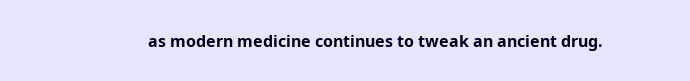as modern medicine continues to tweak an ancient drug.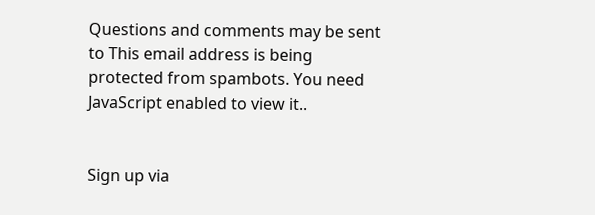Questions and comments may be sent to This email address is being protected from spambots. You need JavaScript enabled to view it..


Sign up via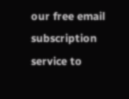our free email subscription service to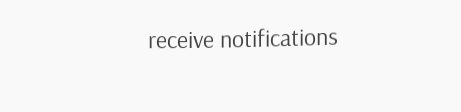receive notifications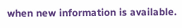when new information is available.